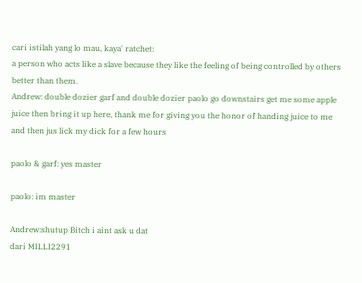cari istilah yang lo mau, kaya' ratchet:
a person who acts like a slave because they like the feeling of being controlled by others better than them.
Andrew: double dozier garf and double dozier paolo go downstairs get me some apple juice then bring it up here, thank me for giving you the honor of handing juice to me and then jus lick my dick for a few hours

paolo & garf: yes master

paolo: im master

Andrew:shutup Bitch i aint ask u dat
dari MILLI2291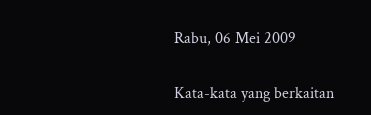Rabu, 06 Mei 2009

Kata-kata yang berkaitan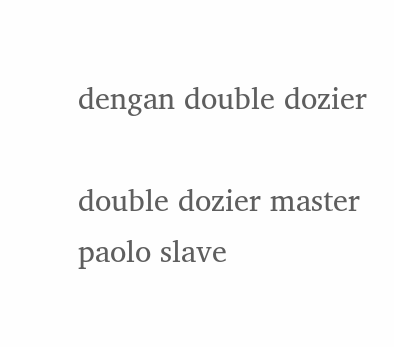dengan double dozier

double dozier master paolo slave